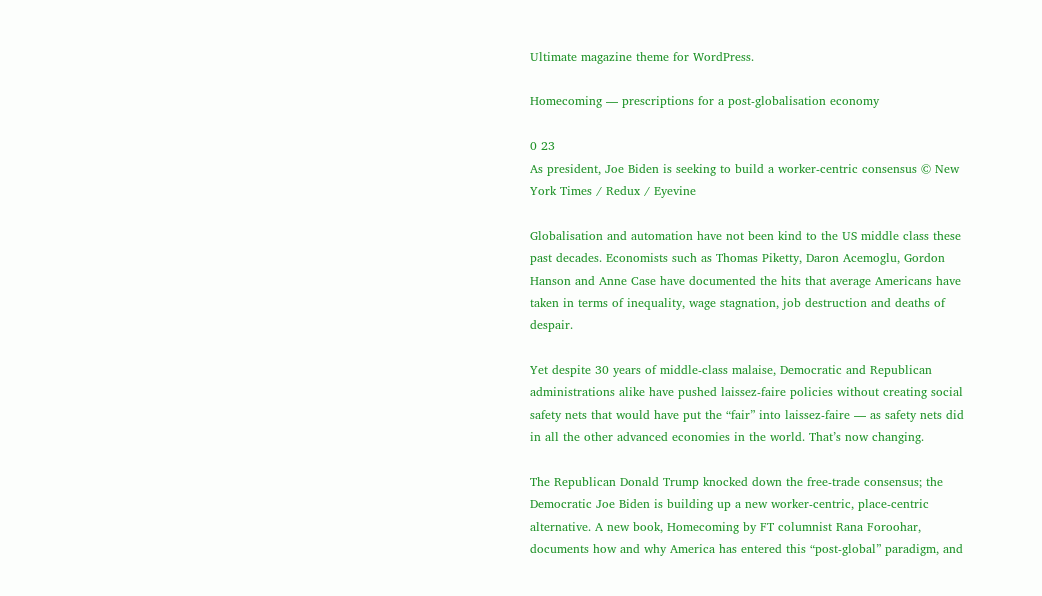Ultimate magazine theme for WordPress.

Homecoming — prescriptions for a post-globalisation economy

0 23
As president, Joe Biden is seeking to build a worker-centric consensus © New York Times / Redux / Eyevine

Globalisation and automation have not been kind to the US middle class these past decades. Economists such as Thomas Piketty, Daron Acemoglu, Gordon Hanson and Anne Case have documented the hits that average Americans have taken in terms of inequality, wage stagnation, job destruction and deaths of despair.

Yet despite 30 years of middle-class malaise, Democratic and Republican administrations alike have pushed laissez-faire policies without creating social safety nets that would have put the “fair” into laissez-faire — as safety nets did in all the other advanced economies in the world. That’s now changing.

The Republican Donald Trump knocked down the free-trade consensus; the Democratic Joe Biden is building up a new worker-centric, place-centric alternative. A new book, Homecoming by FT columnist Rana Foroohar, documents how and why America has entered this “post-global” paradigm, and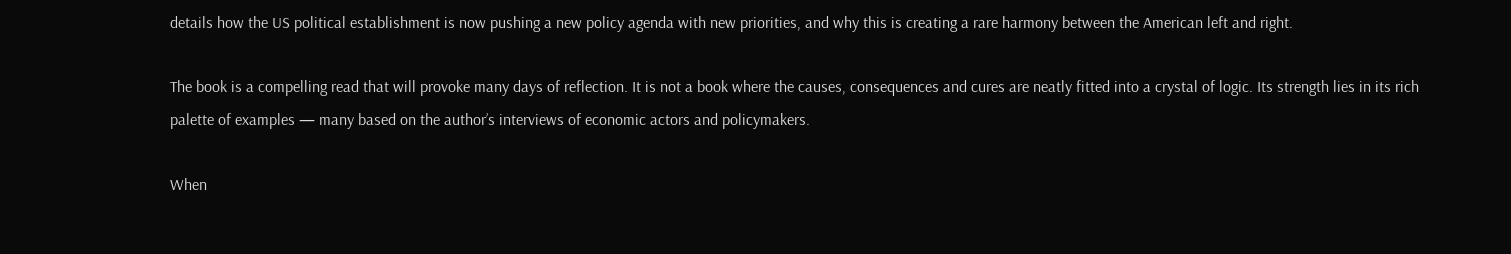details how the US political establishment is now pushing a new policy agenda with new priorities, and why this is creating a rare harmony between the American left and right.

The book is a compelling read that will provoke many days of reflection. It is not a book where the causes, consequences and cures are neatly fitted into a crystal of logic. Its strength lies in its rich palette of examples — many based on the author’s interviews of economic actors and policymakers.

When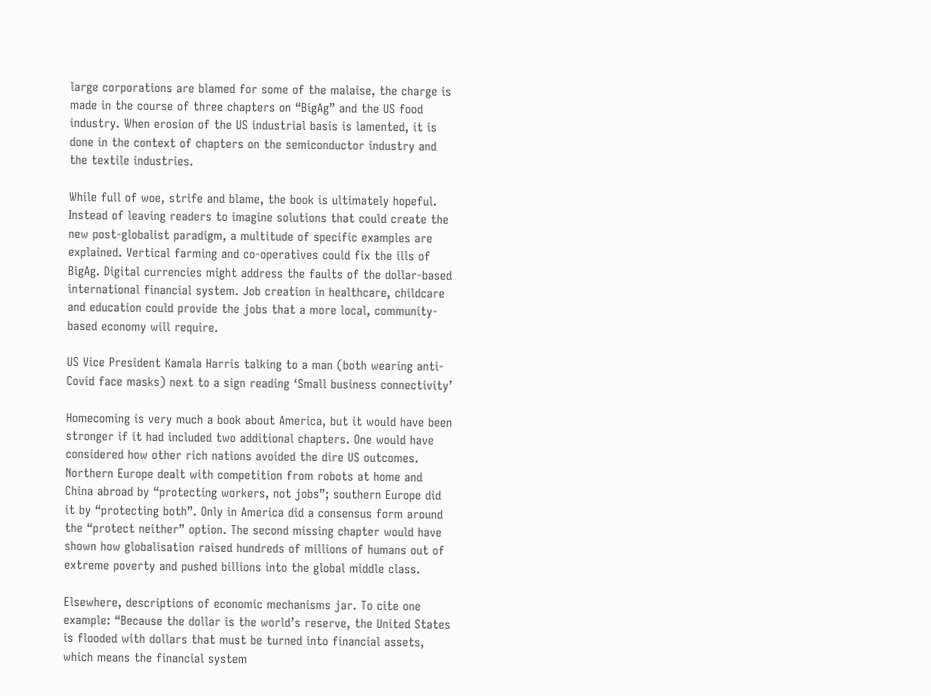large corporations are blamed for some of the malaise, the charge is made in the course of three chapters on “BigAg” and the US food industry. When erosion of the US industrial basis is lamented, it is done in the context of chapters on the semiconductor industry and the textile industries.

While full of woe, strife and blame, the book is ultimately hopeful. Instead of leaving readers to imagine solutions that could create the new post-globalist paradigm, a multitude of specific examples are explained. Vertical farming and co-operatives could fix the ills of BigAg. Digital currencies might address the faults of the dollar-based international financial system. Job creation in healthcare, childcare and education could provide the jobs that a more local, community-based economy will require.

US Vice President Kamala Harris talking to a man (both wearing anti-Covid face masks) next to a sign reading ‘Small business connectivity’

Homecoming is very much a book about America, but it would have been stronger if it had included two additional chapters. One would have considered how other rich nations avoided the dire US outcomes. Northern Europe dealt with competition from robots at home and China abroad by “protecting workers, not jobs”; southern Europe did it by “protecting both”. Only in America did a consensus form around the “protect neither” option. The second missing chapter would have shown how globalisation raised hundreds of millions of humans out of extreme poverty and pushed billions into the global middle class.

Elsewhere, descriptions of economic mechanisms jar. To cite one example: “Because the dollar is the world’s reserve, the United States is flooded with dollars that must be turned into financial assets, which means the financial system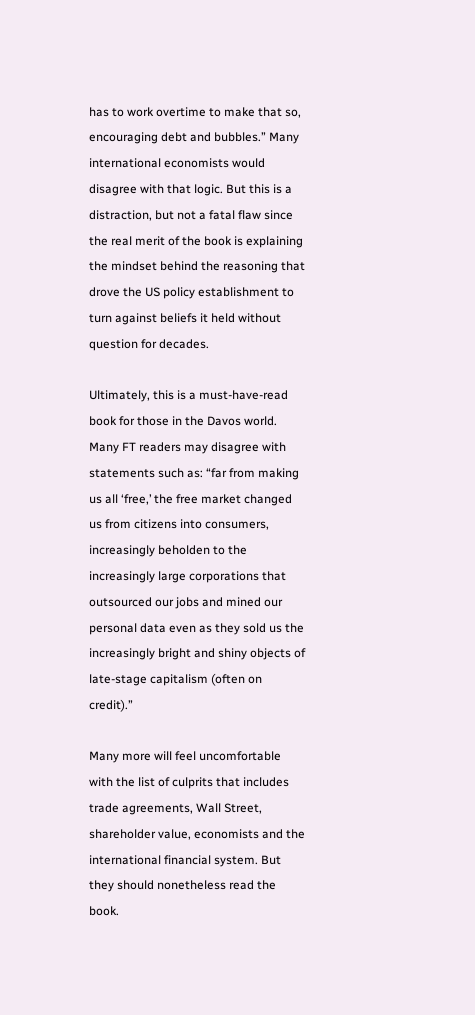has to work overtime to make that so, encouraging debt and bubbles.” Many international economists would disagree with that logic. But this is a distraction, but not a fatal flaw since the real merit of the book is explaining the mindset behind the reasoning that drove the US policy establishment to turn against beliefs it held without question for decades.

Ultimately, this is a must-have-read book for those in the Davos world. Many FT readers may disagree with statements such as: “far from making us all ‘free,’ the free market changed us from citizens into consumers, increasingly beholden to the increasingly large corporations that outsourced our jobs and mined our personal data even as they sold us the increasingly bright and shiny objects of late-stage capitalism (often on credit).”

Many more will feel uncomfortable with the list of culprits that includes trade agreements, Wall Street, shareholder value, economists and the international financial system. But they should nonetheless read the book.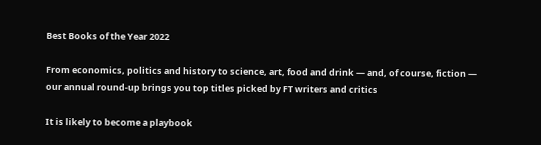Best Books of the Year 2022

From economics, politics and history to science, art, food and drink — and, of course, fiction — our annual round-up brings you top titles picked by FT writers and critics

It is likely to become a playbook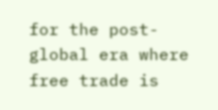for the post-global era where free trade is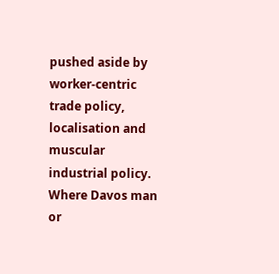pushed aside by worker-centric trade policy, localisation and muscular industrial policy. Where Davos man or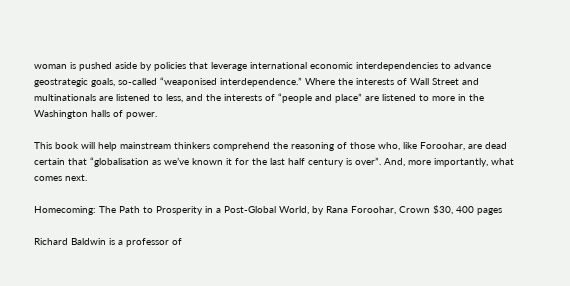woman is pushed aside by policies that leverage international economic interdependencies to advance geostrategic goals, so-called “weaponised interdependence.” Where the interests of Wall Street and multinationals are listened to less, and the interests of “people and place” are listened to more in the Washington halls of power.

This book will help mainstream thinkers comprehend the reasoning of those who, like Foroohar, are dead certain that “globalisation as we’ve known it for the last half century is over”. And, more importantly, what comes next.

Homecoming: The Path to Prosperity in a Post-Global World, by Rana Foroohar, Crown $30, 400 pages

Richard Baldwin is a professor of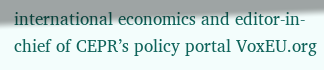international economics and editor-in-chief of CEPR’s policy portal VoxEU.org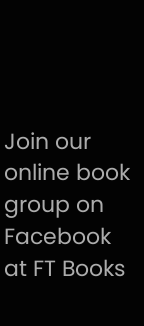Join our online book group on Facebook at FT Books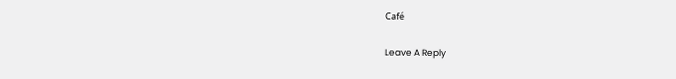Café

Leave A Reply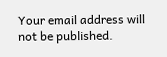Your email address will not be published.